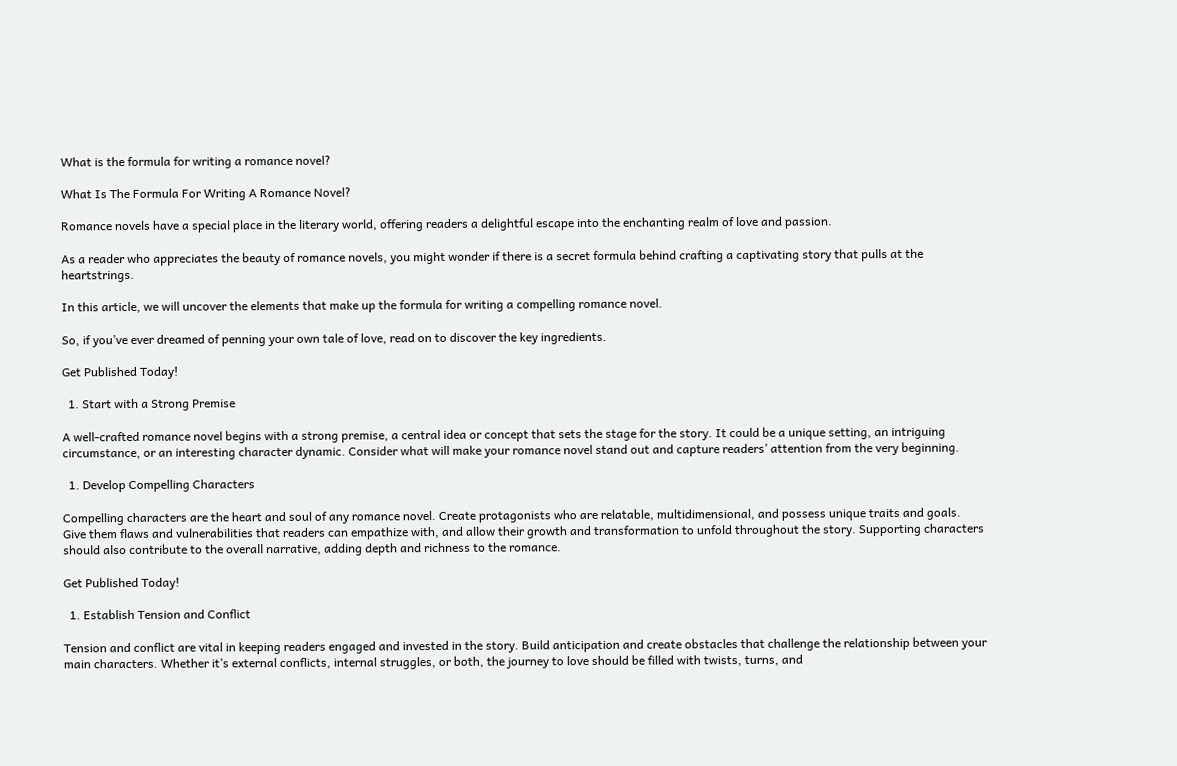What is the formula for writing a romance novel?

What Is The Formula For Writing A Romance Novel?

Romance novels have a special place in the literary world, offering readers a delightful escape into the enchanting realm of love and passion.

As a reader who appreciates the beauty of romance novels, you might wonder if there is a secret formula behind crafting a captivating story that pulls at the heartstrings.

In this article, we will uncover the elements that make up the formula for writing a compelling romance novel.

So, if you’ve ever dreamed of penning your own tale of love, read on to discover the key ingredients.

Get Published Today!

  1. Start with a Strong Premise

A well-crafted romance novel begins with a strong premise, a central idea or concept that sets the stage for the story. It could be a unique setting, an intriguing circumstance, or an interesting character dynamic. Consider what will make your romance novel stand out and capture readers’ attention from the very beginning.

  1. Develop Compelling Characters

Compelling characters are the heart and soul of any romance novel. Create protagonists who are relatable, multidimensional, and possess unique traits and goals. Give them flaws and vulnerabilities that readers can empathize with, and allow their growth and transformation to unfold throughout the story. Supporting characters should also contribute to the overall narrative, adding depth and richness to the romance.

Get Published Today!

  1. Establish Tension and Conflict

Tension and conflict are vital in keeping readers engaged and invested in the story. Build anticipation and create obstacles that challenge the relationship between your main characters. Whether it’s external conflicts, internal struggles, or both, the journey to love should be filled with twists, turns, and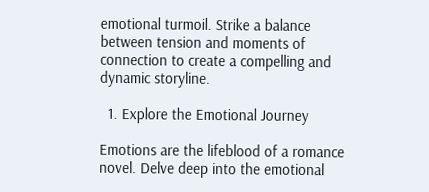emotional turmoil. Strike a balance between tension and moments of connection to create a compelling and dynamic storyline.

  1. Explore the Emotional Journey

Emotions are the lifeblood of a romance novel. Delve deep into the emotional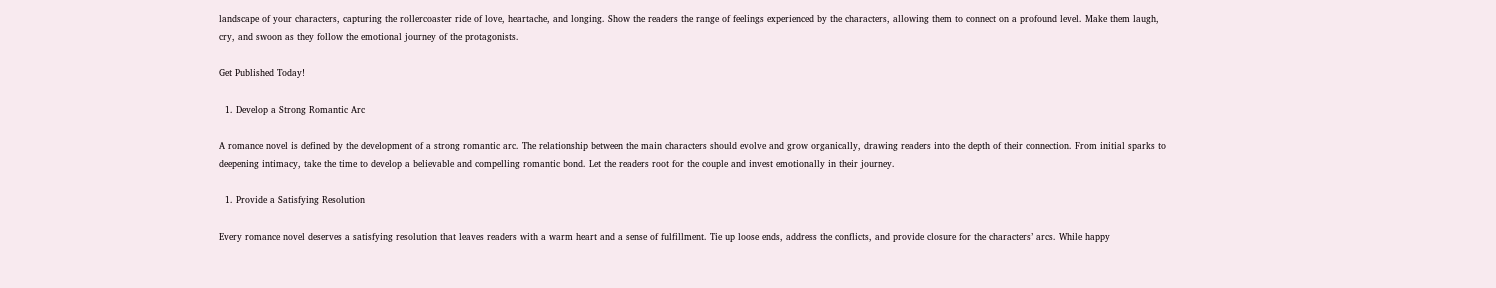landscape of your characters, capturing the rollercoaster ride of love, heartache, and longing. Show the readers the range of feelings experienced by the characters, allowing them to connect on a profound level. Make them laugh, cry, and swoon as they follow the emotional journey of the protagonists.

Get Published Today!

  1. Develop a Strong Romantic Arc

A romance novel is defined by the development of a strong romantic arc. The relationship between the main characters should evolve and grow organically, drawing readers into the depth of their connection. From initial sparks to deepening intimacy, take the time to develop a believable and compelling romantic bond. Let the readers root for the couple and invest emotionally in their journey.

  1. Provide a Satisfying Resolution

Every romance novel deserves a satisfying resolution that leaves readers with a warm heart and a sense of fulfillment. Tie up loose ends, address the conflicts, and provide closure for the characters’ arcs. While happy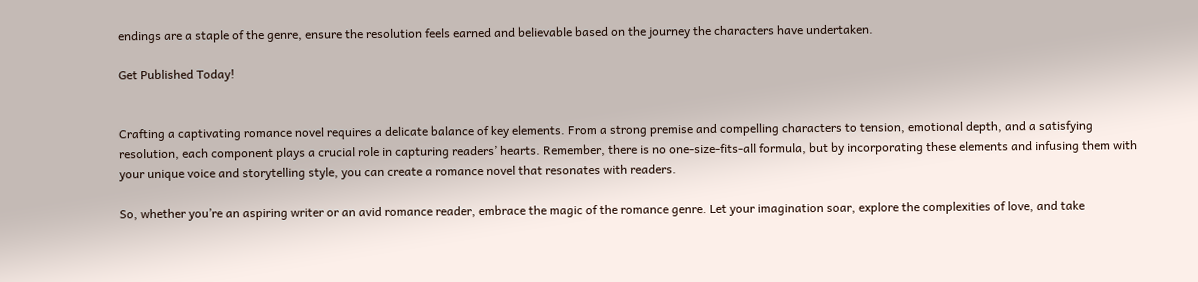endings are a staple of the genre, ensure the resolution feels earned and believable based on the journey the characters have undertaken.

Get Published Today!


Crafting a captivating romance novel requires a delicate balance of key elements. From a strong premise and compelling characters to tension, emotional depth, and a satisfying resolution, each component plays a crucial role in capturing readers’ hearts. Remember, there is no one-size-fits-all formula, but by incorporating these elements and infusing them with your unique voice and storytelling style, you can create a romance novel that resonates with readers.

So, whether you’re an aspiring writer or an avid romance reader, embrace the magic of the romance genre. Let your imagination soar, explore the complexities of love, and take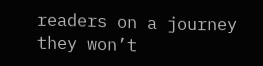readers on a journey they won’t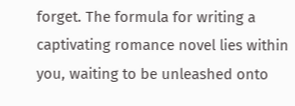forget. The formula for writing a captivating romance novel lies within you, waiting to be unleashed onto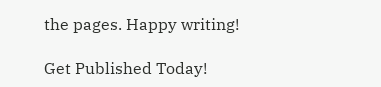the pages. Happy writing!

Get Published Today!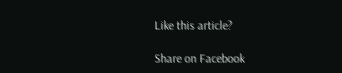Like this article?

Share on Facebook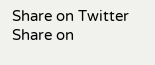Share on Twitter
Share on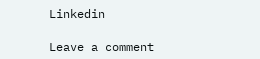Linkedin

Leave a comment